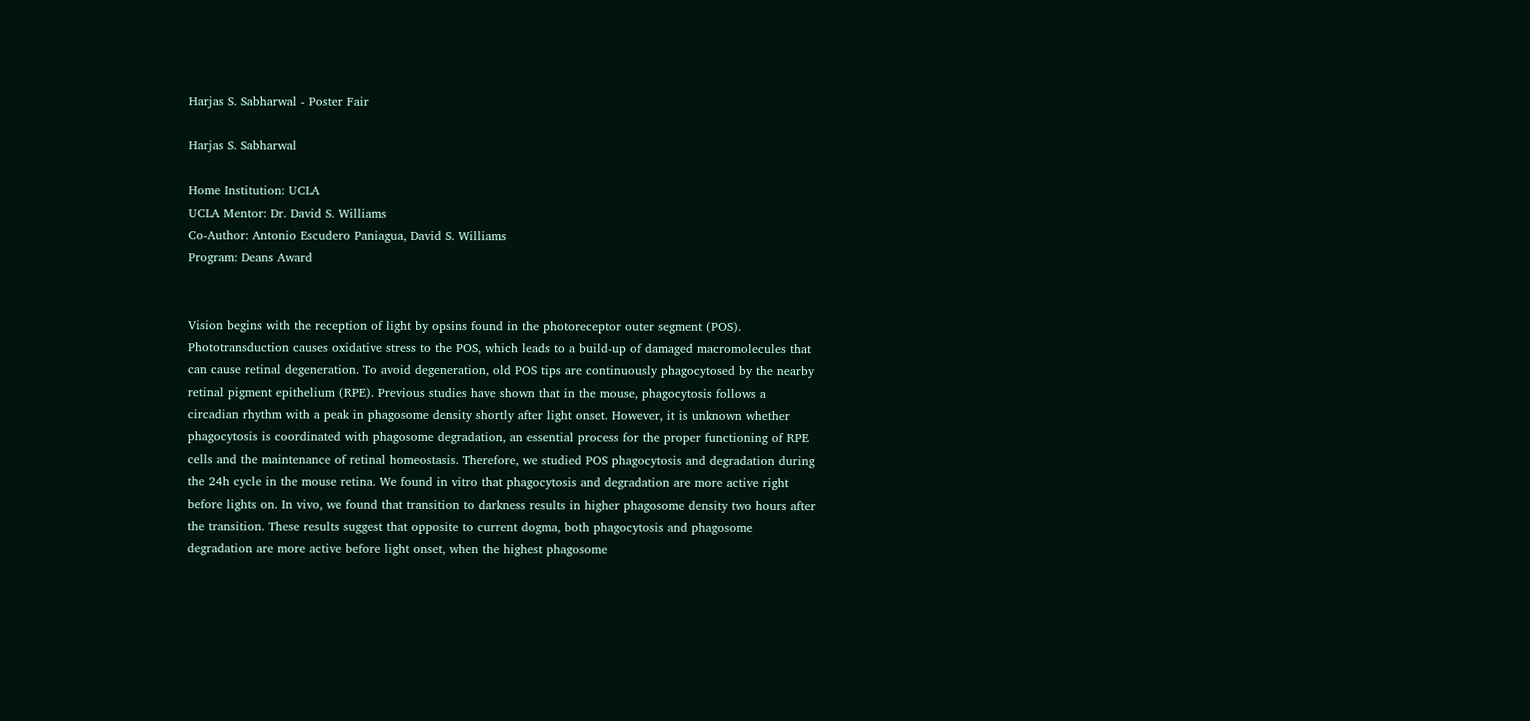Harjas S. Sabharwal - Poster Fair

Harjas S. Sabharwal

Home Institution: UCLA
UCLA Mentor: Dr. David S. Williams
Co-Author: Antonio Escudero Paniagua, David S. Williams
Program: Deans Award


Vision begins with the reception of light by opsins found in the photoreceptor outer segment (POS). Phototransduction causes oxidative stress to the POS, which leads to a build-up of damaged macromolecules that can cause retinal degeneration. To avoid degeneration, old POS tips are continuously phagocytosed by the nearby retinal pigment epithelium (RPE). Previous studies have shown that in the mouse, phagocytosis follows a circadian rhythm with a peak in phagosome density shortly after light onset. However, it is unknown whether phagocytosis is coordinated with phagosome degradation, an essential process for the proper functioning of RPE cells and the maintenance of retinal homeostasis. Therefore, we studied POS phagocytosis and degradation during the 24h cycle in the mouse retina. We found in vitro that phagocytosis and degradation are more active right before lights on. In vivo, we found that transition to darkness results in higher phagosome density two hours after the transition. These results suggest that opposite to current dogma, both phagocytosis and phagosome degradation are more active before light onset, when the highest phagosome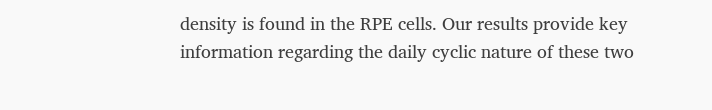density is found in the RPE cells. Our results provide key information regarding the daily cyclic nature of these two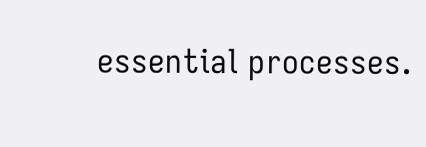essential processes.